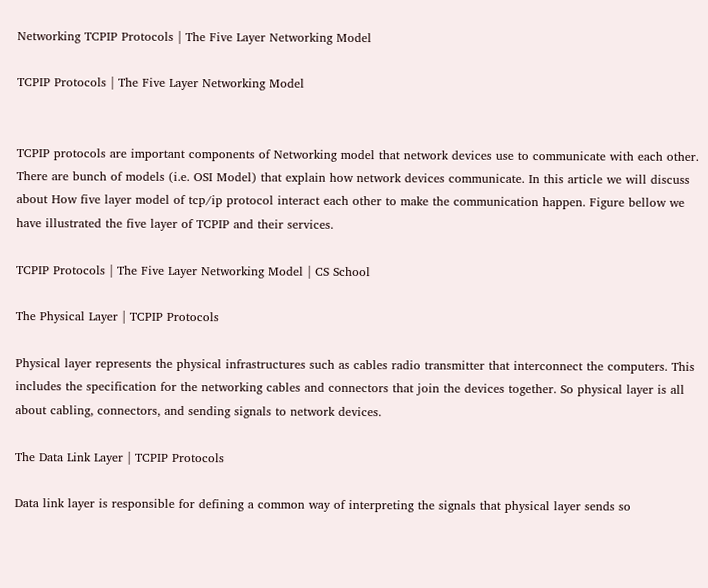Networking TCPIP Protocols | The Five Layer Networking Model

TCPIP Protocols | The Five Layer Networking Model


TCPIP protocols are important components of Networking model that network devices use to communicate with each other. There are bunch of models (i.e. OSI Model) that explain how network devices communicate. In this article we will discuss about How five layer model of tcp/ip protocol interact each other to make the communication happen. Figure bellow we have illustrated the five layer of TCPIP and their services.

TCPIP Protocols | The Five Layer Networking Model | CS School

The Physical Layer | TCPIP Protocols

Physical layer represents the physical infrastructures such as cables radio transmitter that interconnect the computers. This includes the specification for the networking cables and connectors that join the devices together. So physical layer is all about cabling, connectors, and sending signals to network devices.

The Data Link Layer | TCPIP Protocols

Data link layer is responsible for defining a common way of interpreting the signals that physical layer sends so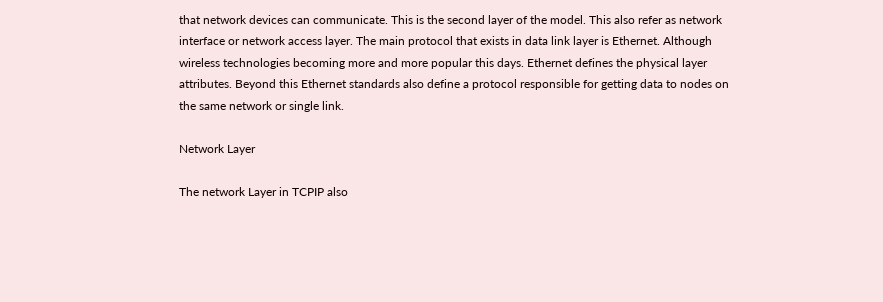that network devices can communicate. This is the second layer of the model. This also refer as network interface or network access layer. The main protocol that exists in data link layer is Ethernet. Although wireless technologies becoming more and more popular this days. Ethernet defines the physical layer attributes. Beyond this Ethernet standards also define a protocol responsible for getting data to nodes on the same network or single link.

Network Layer

The network Layer in TCPIP also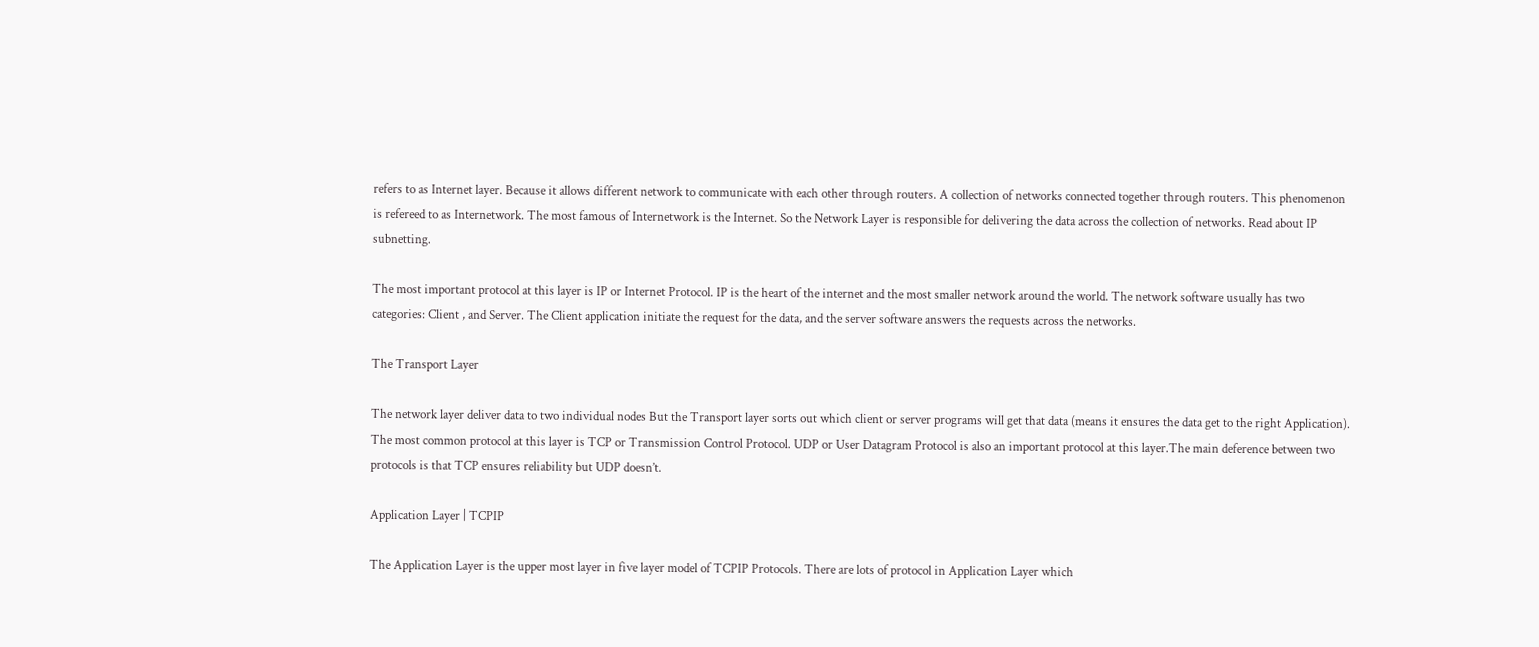refers to as Internet layer. Because it allows different network to communicate with each other through routers. A collection of networks connected together through routers. This phenomenon is refereed to as Internetwork. The most famous of Internetwork is the Internet. So the Network Layer is responsible for delivering the data across the collection of networks. Read about IP subnetting.

The most important protocol at this layer is IP or Internet Protocol. IP is the heart of the internet and the most smaller network around the world. The network software usually has two categories: Client , and Server. The Client application initiate the request for the data, and the server software answers the requests across the networks.

The Transport Layer

The network layer deliver data to two individual nodes But the Transport layer sorts out which client or server programs will get that data (means it ensures the data get to the right Application). The most common protocol at this layer is TCP or Transmission Control Protocol. UDP or User Datagram Protocol is also an important protocol at this layer.The main deference between two protocols is that TCP ensures reliability but UDP doesn’t.

Application Layer | TCPIP

The Application Layer is the upper most layer in five layer model of TCPIP Protocols. There are lots of protocol in Application Layer which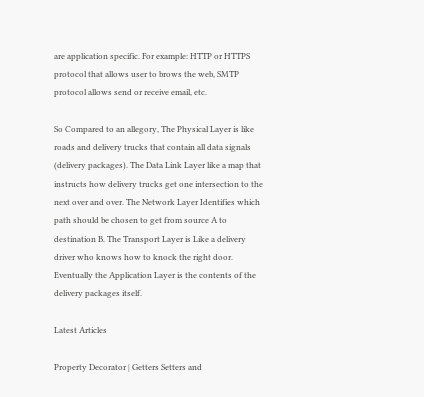are application specific. For example: HTTP or HTTPS protocol that allows user to brows the web, SMTP protocol allows send or receive email, etc.

So Compared to an allegory, The Physical Layer is like roads and delivery trucks that contain all data signals (delivery packages). The Data Link Layer like a map that instructs how delivery trucks get one intersection to the next over and over. The Network Layer Identifies which path should be chosen to get from source A to destination B. The Transport Layer is Like a delivery driver who knows how to knock the right door. Eventually the Application Layer is the contents of the delivery packages itself.

Latest Articles

Property Decorator | Getters Setters and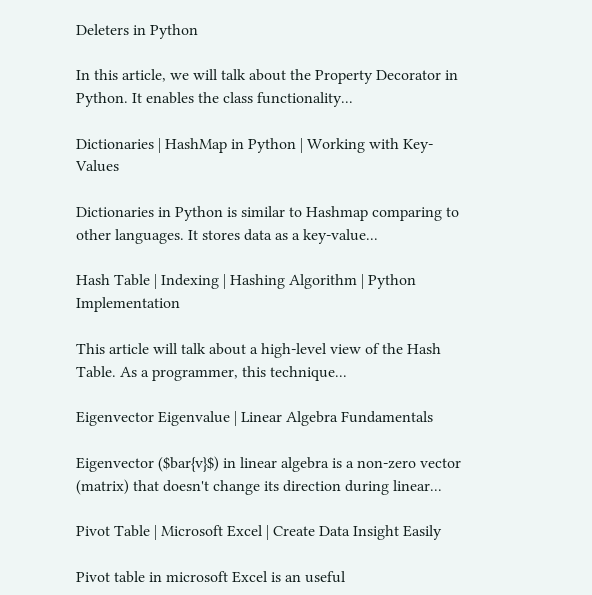Deleters in Python

In this article, we will talk about the Property Decorator in Python. It enables the class functionality...

Dictionaries | HashMap in Python | Working with Key-Values

Dictionaries in Python is similar to Hashmap comparing to other languages. It stores data as a key-value...

Hash Table | Indexing | Hashing Algorithm | Python Implementation

This article will talk about a high-level view of the Hash Table. As a programmer, this technique...

Eigenvector Eigenvalue | Linear Algebra Fundamentals

Eigenvector ($bar{v}$) in linear algebra is a non-zero vector (matrix) that doesn't change its direction during linear...

Pivot Table | Microsoft Excel | Create Data Insight Easily

Pivot table in microsoft Excel is an useful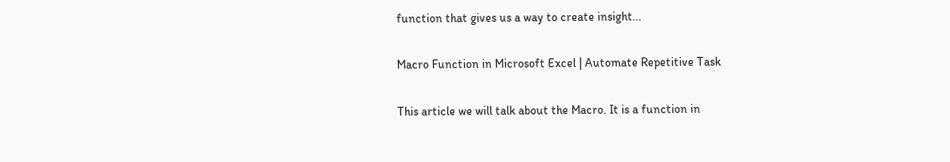function that gives us a way to create insight...

Macro Function in Microsoft Excel | Automate Repetitive Task

This article we will talk about the Macro. It is a function in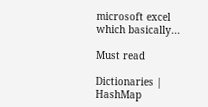microsoft excel which basically...

Must read

Dictionaries | HashMap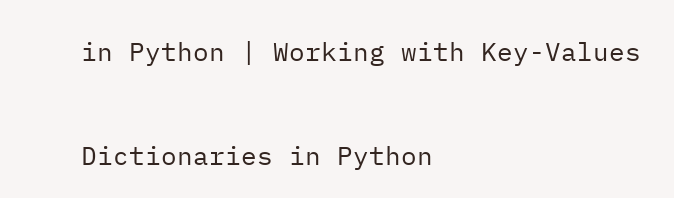in Python | Working with Key-Values

Dictionaries in Python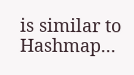is similar to Hashmap...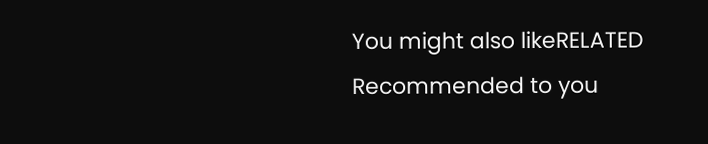You might also likeRELATED
Recommended to you